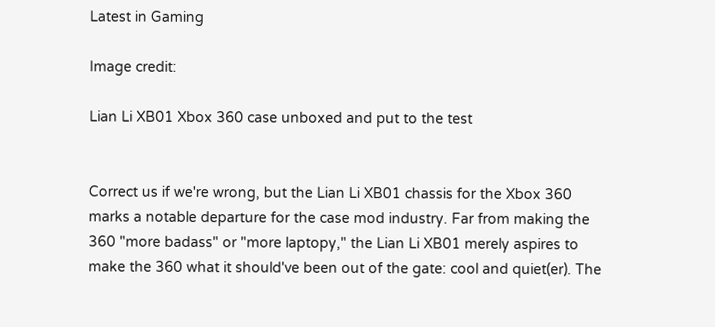Latest in Gaming

Image credit:

Lian Li XB01 Xbox 360 case unboxed and put to the test


Correct us if we're wrong, but the Lian Li XB01 chassis for the Xbox 360 marks a notable departure for the case mod industry. Far from making the 360 "more badass" or "more laptopy," the Lian Li XB01 merely aspires to make the 360 what it should've been out of the gate: cool and quiet(er). The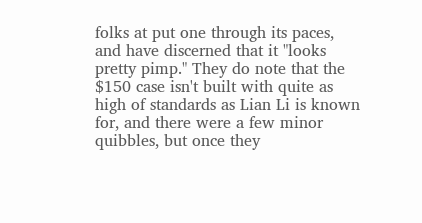folks at put one through its paces, and have discerned that it "looks pretty pimp." They do note that the $150 case isn't built with quite as high of standards as Lian Li is known for, and there were a few minor quibbles, but once they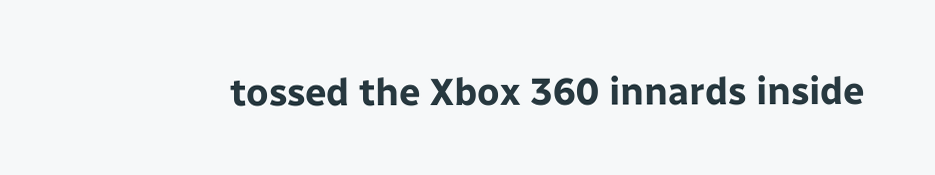tossed the Xbox 360 innards inside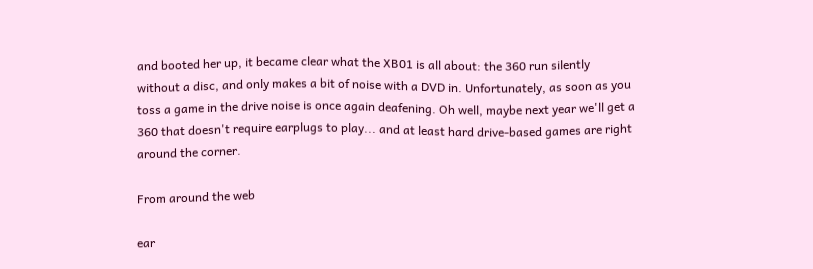and booted her up, it became clear what the XB01 is all about: the 360 run silently without a disc, and only makes a bit of noise with a DVD in. Unfortunately, as soon as you toss a game in the drive noise is once again deafening. Oh well, maybe next year we'll get a 360 that doesn't require earplugs to play... and at least hard drive-based games are right around the corner.

From around the web

ear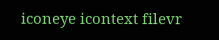iconeye icontext filevr